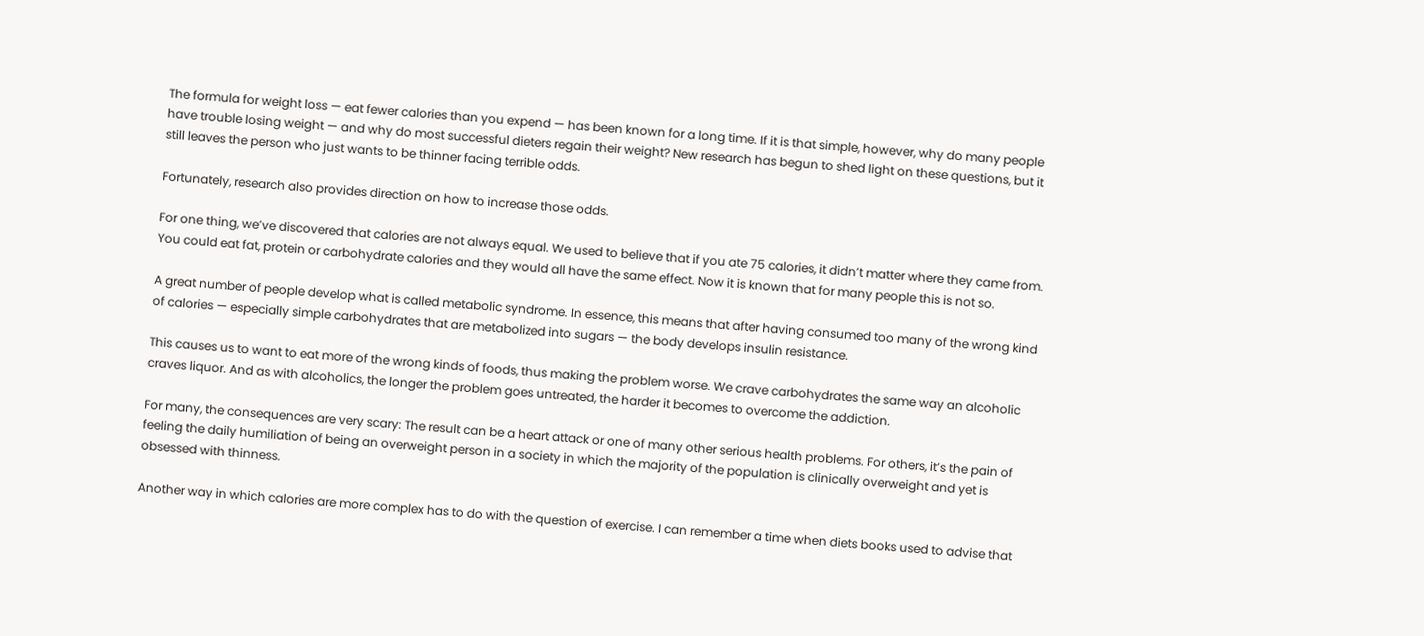The formula for weight loss — eat fewer calories than you expend — has been known for a long time. If it is that simple, however, why do many people have trouble losing weight — and why do most successful dieters regain their weight? New research has begun to shed light on these questions, but it still leaves the person who just wants to be thinner facing terrible odds.

Fortunately, research also provides direction on how to increase those odds.

For one thing, we’ve discovered that calories are not always equal. We used to believe that if you ate 75 calories, it didn’t matter where they came from. You could eat fat, protein or carbohydrate calories and they would all have the same effect. Now it is known that for many people this is not so.

A great number of people develop what is called metabolic syndrome. In essence, this means that after having consumed too many of the wrong kind of calories — especially simple carbohydrates that are metabolized into sugars — the body develops insulin resistance.

This causes us to want to eat more of the wrong kinds of foods, thus making the problem worse. We crave carbohydrates the same way an alcoholic craves liquor. And as with alcoholics, the longer the problem goes untreated, the harder it becomes to overcome the addiction.

For many, the consequences are very scary: The result can be a heart attack or one of many other serious health problems. For others, it’s the pain of feeling the daily humiliation of being an overweight person in a society in which the majority of the population is clinically overweight and yet is obsessed with thinness.

Another way in which calories are more complex has to do with the question of exercise. I can remember a time when diets books used to advise that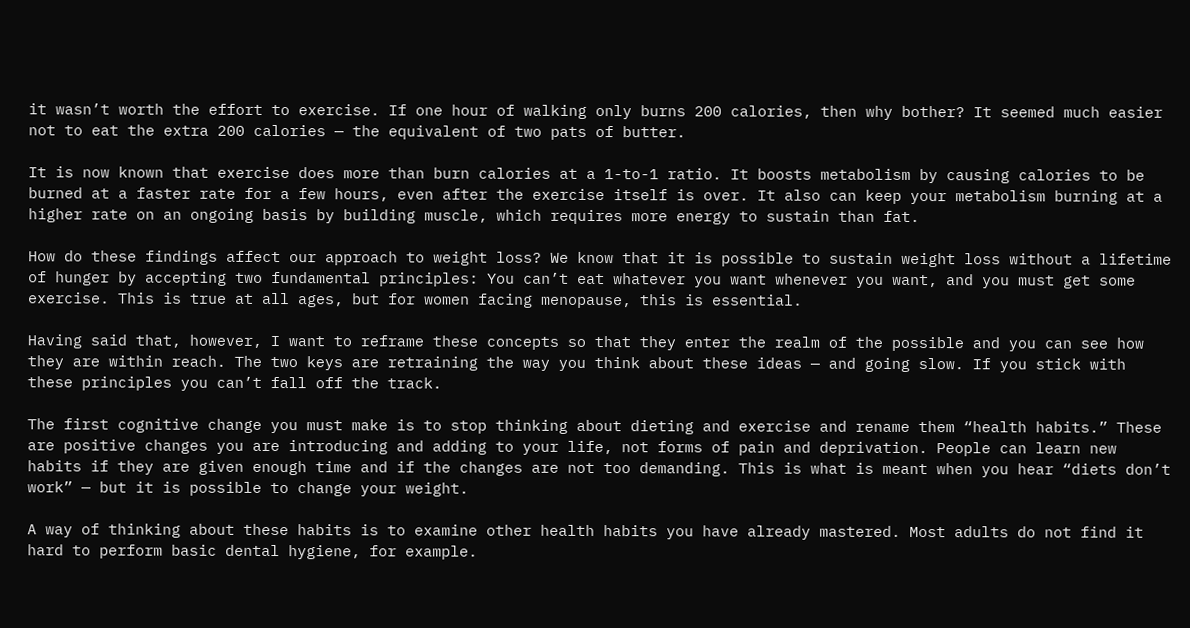it wasn’t worth the effort to exercise. If one hour of walking only burns 200 calories, then why bother? It seemed much easier not to eat the extra 200 calories — the equivalent of two pats of butter.

It is now known that exercise does more than burn calories at a 1-to-1 ratio. It boosts metabolism by causing calories to be burned at a faster rate for a few hours, even after the exercise itself is over. It also can keep your metabolism burning at a higher rate on an ongoing basis by building muscle, which requires more energy to sustain than fat.

How do these findings affect our approach to weight loss? We know that it is possible to sustain weight loss without a lifetime of hunger by accepting two fundamental principles: You can’t eat whatever you want whenever you want, and you must get some exercise. This is true at all ages, but for women facing menopause, this is essential.

Having said that, however, I want to reframe these concepts so that they enter the realm of the possible and you can see how they are within reach. The two keys are retraining the way you think about these ideas — and going slow. If you stick with these principles you can’t fall off the track.

The first cognitive change you must make is to stop thinking about dieting and exercise and rename them “health habits.” These are positive changes you are introducing and adding to your life, not forms of pain and deprivation. People can learn new habits if they are given enough time and if the changes are not too demanding. This is what is meant when you hear “diets don’t work” — but it is possible to change your weight.

A way of thinking about these habits is to examine other health habits you have already mastered. Most adults do not find it hard to perform basic dental hygiene, for example.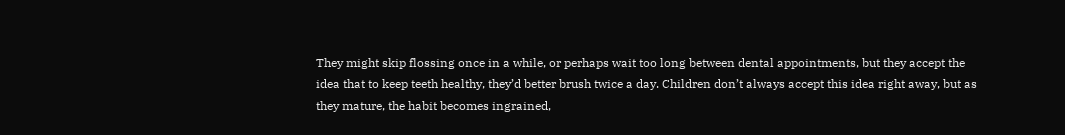They might skip flossing once in a while, or perhaps wait too long between dental appointments, but they accept the idea that to keep teeth healthy, they’d better brush twice a day. Children don’t always accept this idea right away, but as they mature, the habit becomes ingrained,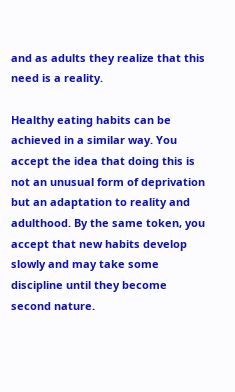and as adults they realize that this need is a reality.

Healthy eating habits can be achieved in a similar way. You accept the idea that doing this is not an unusual form of deprivation but an adaptation to reality and adulthood. By the same token, you accept that new habits develop slowly and may take some discipline until they become second nature.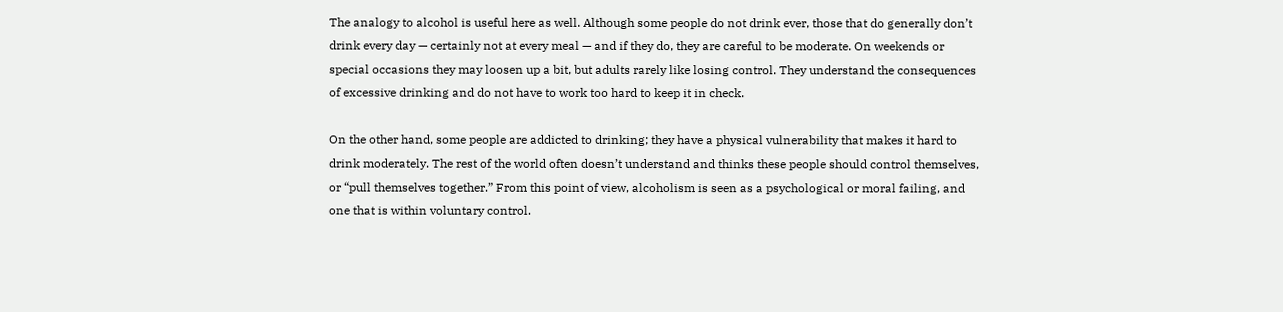The analogy to alcohol is useful here as well. Although some people do not drink ever, those that do generally don’t drink every day — certainly not at every meal — and if they do, they are careful to be moderate. On weekends or special occasions they may loosen up a bit, but adults rarely like losing control. They understand the consequences of excessive drinking and do not have to work too hard to keep it in check.

On the other hand, some people are addicted to drinking; they have a physical vulnerability that makes it hard to drink moderately. The rest of the world often doesn’t understand and thinks these people should control themselves, or “pull themselves together.” From this point of view, alcoholism is seen as a psychological or moral failing, and one that is within voluntary control.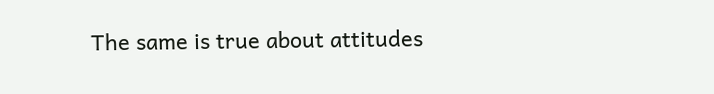The same is true about attitudes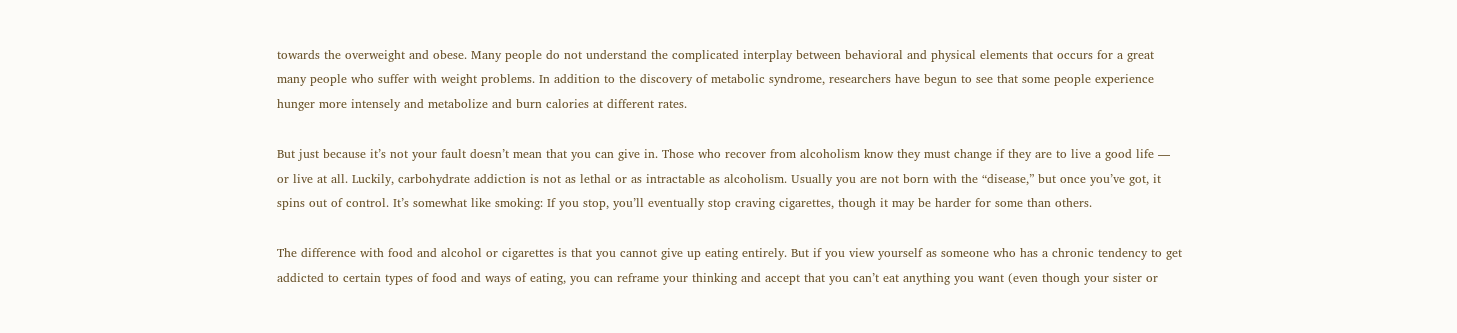towards the overweight and obese. Many people do not understand the complicated interplay between behavioral and physical elements that occurs for a great many people who suffer with weight problems. In addition to the discovery of metabolic syndrome, researchers have begun to see that some people experience hunger more intensely and metabolize and burn calories at different rates.

But just because it’s not your fault doesn’t mean that you can give in. Those who recover from alcoholism know they must change if they are to live a good life — or live at all. Luckily, carbohydrate addiction is not as lethal or as intractable as alcoholism. Usually you are not born with the “disease,” but once you’ve got, it spins out of control. It’s somewhat like smoking: If you stop, you’ll eventually stop craving cigarettes, though it may be harder for some than others.

The difference with food and alcohol or cigarettes is that you cannot give up eating entirely. But if you view yourself as someone who has a chronic tendency to get addicted to certain types of food and ways of eating, you can reframe your thinking and accept that you can’t eat anything you want (even though your sister or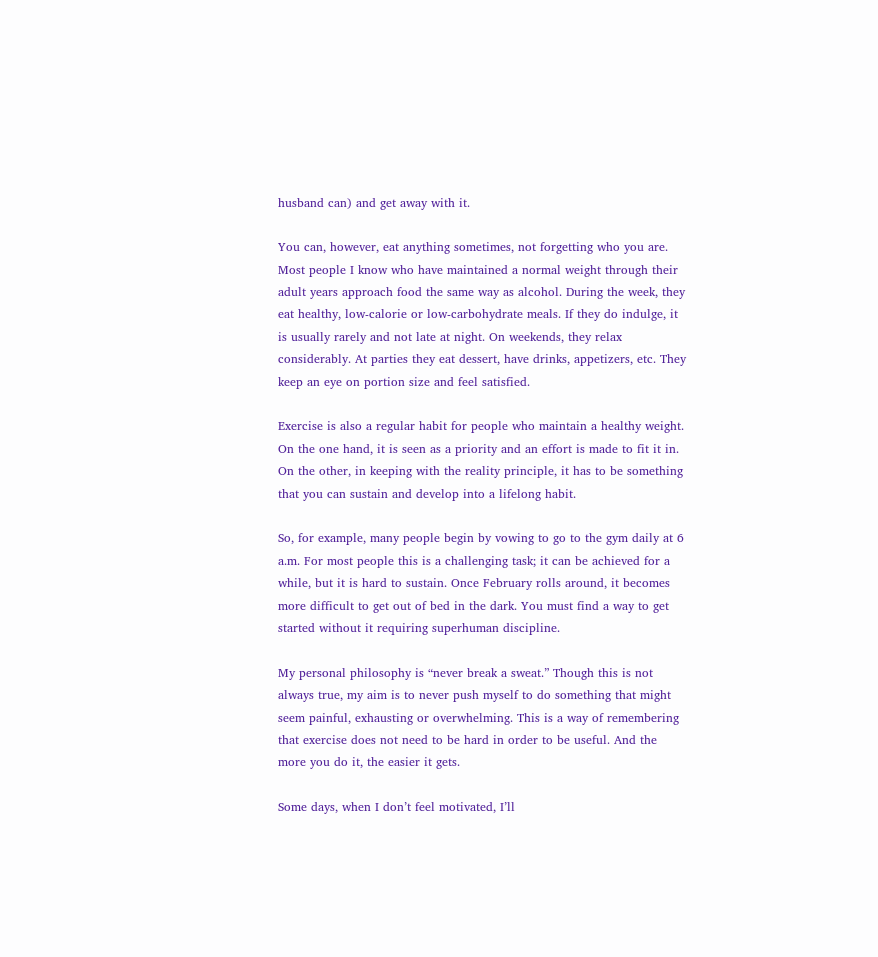husband can) and get away with it.

You can, however, eat anything sometimes, not forgetting who you are. Most people I know who have maintained a normal weight through their adult years approach food the same way as alcohol. During the week, they eat healthy, low-calorie or low-carbohydrate meals. If they do indulge, it is usually rarely and not late at night. On weekends, they relax considerably. At parties they eat dessert, have drinks, appetizers, etc. They keep an eye on portion size and feel satisfied.

Exercise is also a regular habit for people who maintain a healthy weight. On the one hand, it is seen as a priority and an effort is made to fit it in. On the other, in keeping with the reality principle, it has to be something that you can sustain and develop into a lifelong habit.

So, for example, many people begin by vowing to go to the gym daily at 6 a.m. For most people this is a challenging task; it can be achieved for a while, but it is hard to sustain. Once February rolls around, it becomes more difficult to get out of bed in the dark. You must find a way to get started without it requiring superhuman discipline.

My personal philosophy is “never break a sweat.” Though this is not always true, my aim is to never push myself to do something that might seem painful, exhausting or overwhelming. This is a way of remembering that exercise does not need to be hard in order to be useful. And the more you do it, the easier it gets.

Some days, when I don’t feel motivated, I’ll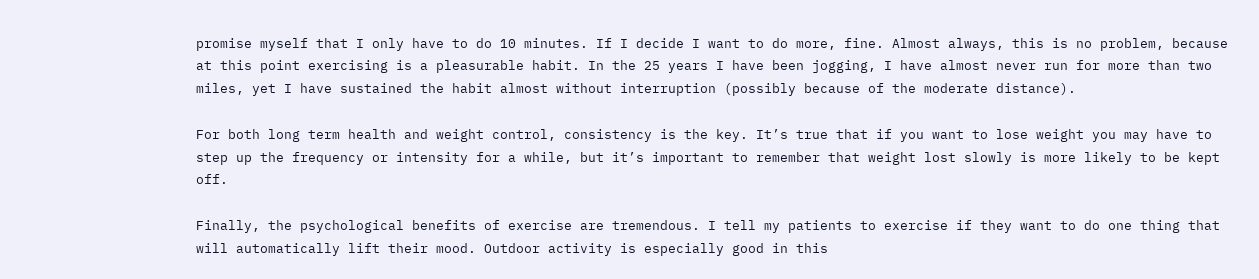promise myself that I only have to do 10 minutes. If I decide I want to do more, fine. Almost always, this is no problem, because at this point exercising is a pleasurable habit. In the 25 years I have been jogging, I have almost never run for more than two miles, yet I have sustained the habit almost without interruption (possibly because of the moderate distance).

For both long term health and weight control, consistency is the key. It’s true that if you want to lose weight you may have to step up the frequency or intensity for a while, but it’s important to remember that weight lost slowly is more likely to be kept off.

Finally, the psychological benefits of exercise are tremendous. I tell my patients to exercise if they want to do one thing that will automatically lift their mood. Outdoor activity is especially good in this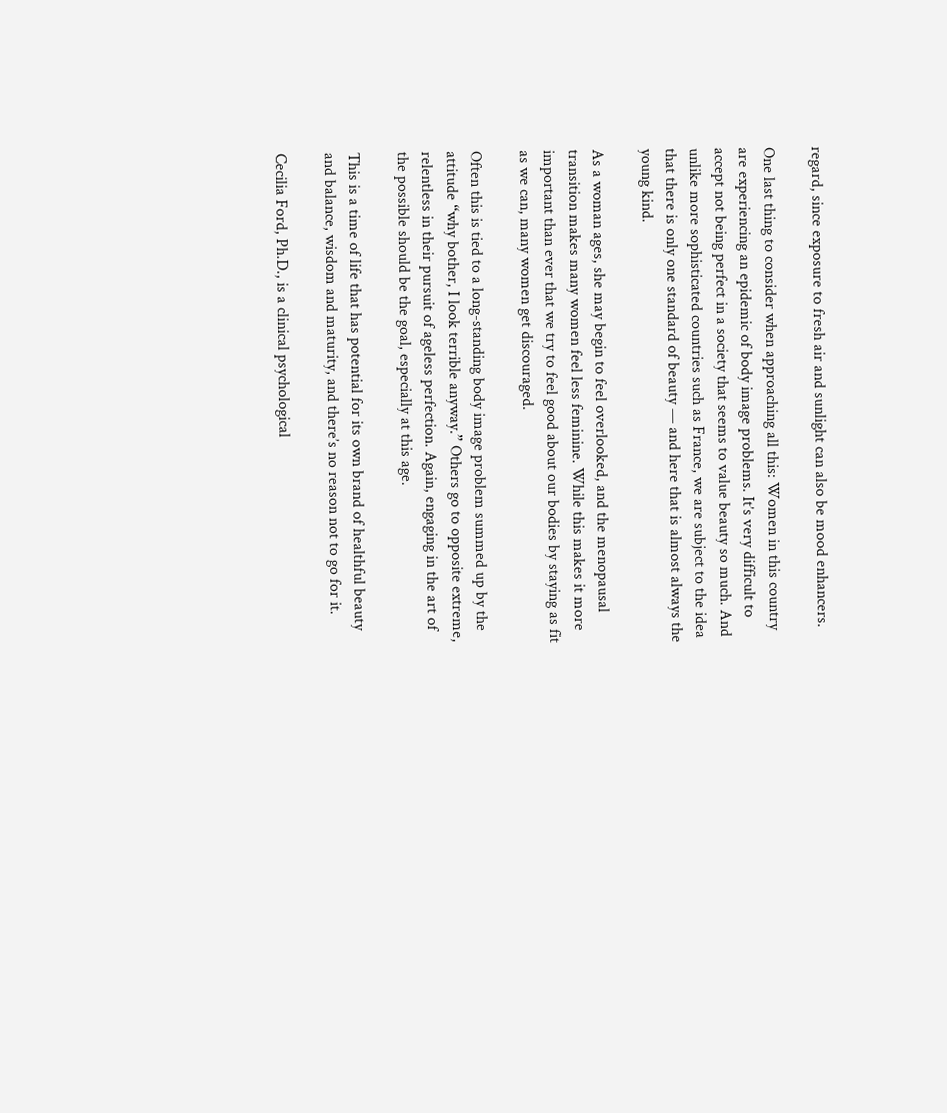regard, since exposure to fresh air and sunlight can also be mood enhancers.

One last thing to consider when approaching all this: Women in this country are experiencing an epidemic of body image problems. It’s very difficult to accept not being perfect in a society that seems to value beauty so much. And unlike more sophisticated countries such as France, we are subject to the idea that there is only one standard of beauty — and here that is almost always the young kind.

As a woman ages, she may begin to feel overlooked, and the menopausal transition makes many women feel less feminine. While this makes it more important than ever that we try to feel good about our bodies by staying as fit as we can, many women get discouraged.

Often this is tied to a long-standing body image problem summed up by the attitude “why bother, I look terrible anyway.” Others go to opposite extreme, relentless in their pursuit of ageless perfection. Again, engaging in the art of the possible should be the goal, especially at this age.

This is a time of life that has potential for its own brand of healthful beauty and balance, wisdom and maturity, and there’s no reason not to go for it.

Cecilia Ford, Ph.D., is a clinical psychological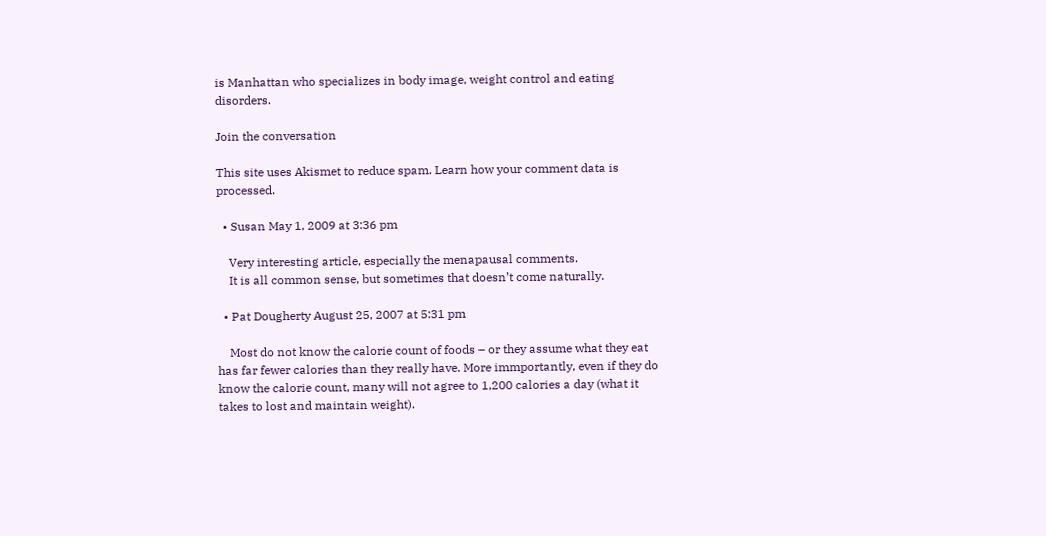is Manhattan who specializes in body image, weight control and eating disorders.

Join the conversation

This site uses Akismet to reduce spam. Learn how your comment data is processed.

  • Susan May 1, 2009 at 3:36 pm

    Very interesting article, especially the menapausal comments.
    It is all common sense, but sometimes that doesn’t come naturally.

  • Pat Dougherty August 25, 2007 at 5:31 pm

    Most do not know the calorie count of foods – or they assume what they eat has far fewer calories than they really have. More immportantly, even if they do know the calorie count, many will not agree to 1,200 calories a day (what it takes to lost and maintain weight).